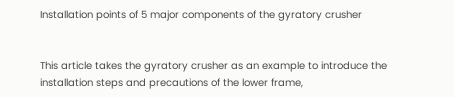Installation points of 5 major components of the gyratory crusher


This article takes the gyratory crusher as an example to introduce the installation steps and precautions of the lower frame,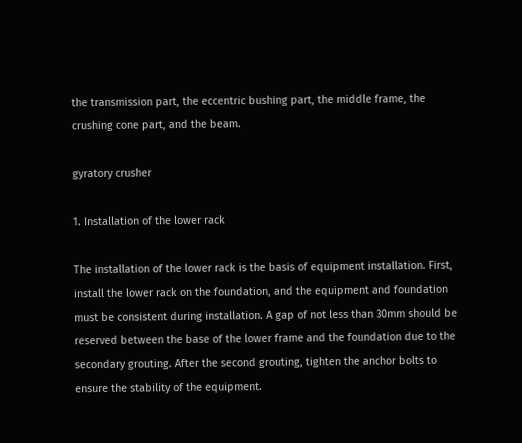the transmission part, the eccentric bushing part, the middle frame, the crushing cone part, and the beam.

gyratory crusher

1. Installation of the lower rack

The installation of the lower rack is the basis of equipment installation. First, install the lower rack on the foundation, and the equipment and foundation must be consistent during installation. A gap of not less than 30mm should be reserved between the base of the lower frame and the foundation due to the secondary grouting. After the second grouting, tighten the anchor bolts to ensure the stability of the equipment.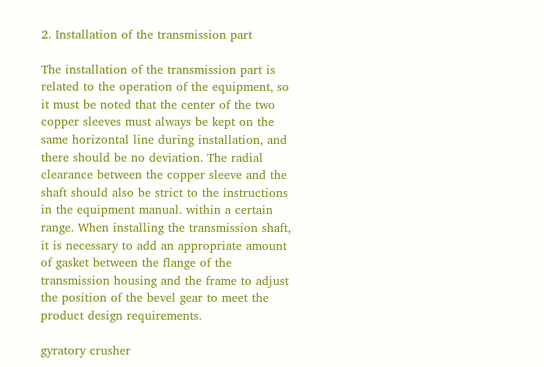2. Installation of the transmission part

The installation of the transmission part is related to the operation of the equipment, so it must be noted that the center of the two copper sleeves must always be kept on the same horizontal line during installation, and there should be no deviation. The radial clearance between the copper sleeve and the shaft should also be strict to the instructions in the equipment manual. within a certain range. When installing the transmission shaft, it is necessary to add an appropriate amount of gasket between the flange of the transmission housing and the frame to adjust the position of the bevel gear to meet the product design requirements.

gyratory crusher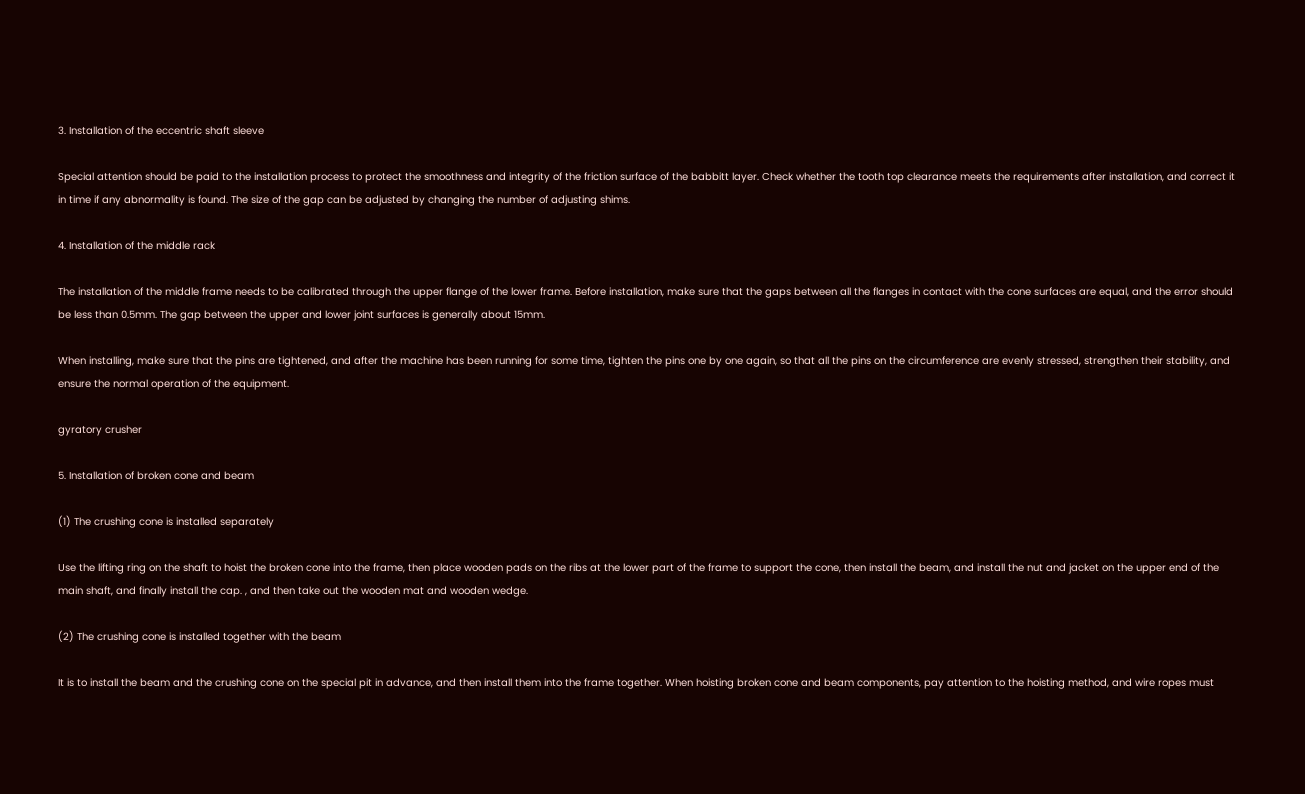3. Installation of the eccentric shaft sleeve

Special attention should be paid to the installation process to protect the smoothness and integrity of the friction surface of the babbitt layer. Check whether the tooth top clearance meets the requirements after installation, and correct it in time if any abnormality is found. The size of the gap can be adjusted by changing the number of adjusting shims.

4. Installation of the middle rack

The installation of the middle frame needs to be calibrated through the upper flange of the lower frame. Before installation, make sure that the gaps between all the flanges in contact with the cone surfaces are equal, and the error should be less than 0.5mm. The gap between the upper and lower joint surfaces is generally about 15mm.

When installing, make sure that the pins are tightened, and after the machine has been running for some time, tighten the pins one by one again, so that all the pins on the circumference are evenly stressed, strengthen their stability, and ensure the normal operation of the equipment.

gyratory crusher

5. Installation of broken cone and beam

(1) The crushing cone is installed separately

Use the lifting ring on the shaft to hoist the broken cone into the frame, then place wooden pads on the ribs at the lower part of the frame to support the cone, then install the beam, and install the nut and jacket on the upper end of the main shaft, and finally install the cap. , and then take out the wooden mat and wooden wedge.

(2) The crushing cone is installed together with the beam

It is to install the beam and the crushing cone on the special pit in advance, and then install them into the frame together. When hoisting broken cone and beam components, pay attention to the hoisting method, and wire ropes must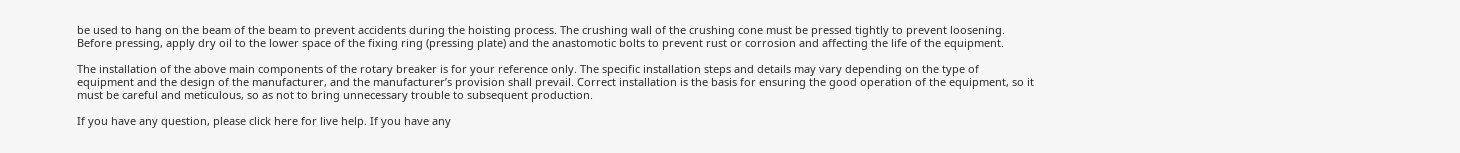be used to hang on the beam of the beam to prevent accidents during the hoisting process. The crushing wall of the crushing cone must be pressed tightly to prevent loosening. Before pressing, apply dry oil to the lower space of the fixing ring (pressing plate) and the anastomotic bolts to prevent rust or corrosion and affecting the life of the equipment.

The installation of the above main components of the rotary breaker is for your reference only. The specific installation steps and details may vary depending on the type of equipment and the design of the manufacturer, and the manufacturer’s provision shall prevail. Correct installation is the basis for ensuring the good operation of the equipment, so it must be careful and meticulous, so as not to bring unnecessary trouble to subsequent production.

If you have any question, please click here for live help. If you have any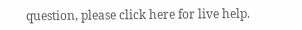question, please click here for live help.